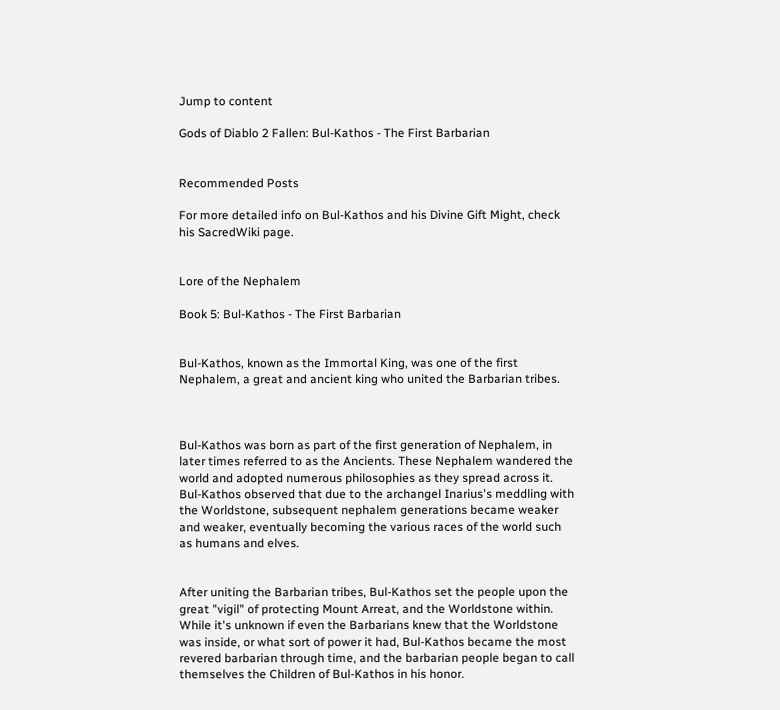Jump to content

Gods of Diablo 2 Fallen: Bul-Kathos - The First Barbarian


Recommended Posts

For more detailed info on Bul-Kathos and his Divine Gift Might, check his SacredWiki page.


Lore of the Nephalem

Book 5: Bul-Kathos - The First Barbarian


Bul-Kathos, known as the Immortal King, was one of the first Nephalem, a great and ancient king who united the Barbarian tribes.



Bul-Kathos was born as part of the first generation of Nephalem, in later times referred to as the Ancients. These Nephalem wandered the world and adopted numerous philosophies as they spread across it. Bul-Kathos observed that due to the archangel Inarius's meddling with the Worldstone, subsequent nephalem generations became weaker and weaker, eventually becoming the various races of the world such as humans and elves.


After uniting the Barbarian tribes, Bul-Kathos set the people upon the great "vigil" of protecting Mount Arreat, and the Worldstone within. While it's unknown if even the Barbarians knew that the Worldstone was inside, or what sort of power it had, Bul-Kathos became the most revered barbarian through time, and the barbarian people began to call themselves the Children of Bul-Kathos in his honor.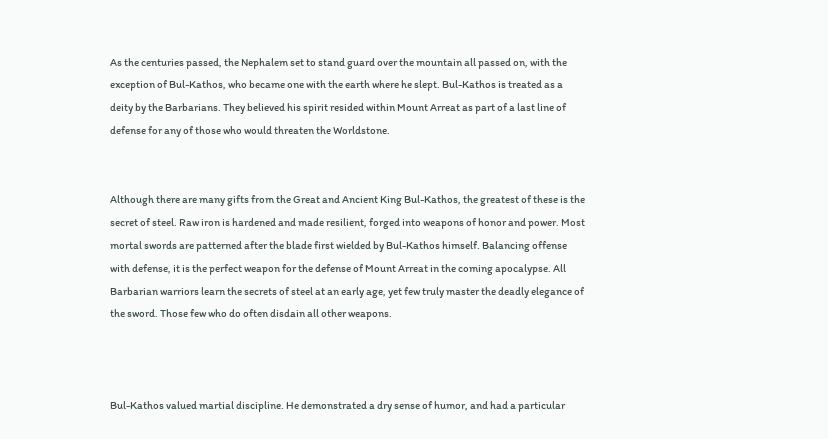As the centuries passed, the Nephalem set to stand guard over the mountain all passed on, with the exception of Bul-Kathos, who became one with the earth where he slept. Bul-Kathos is treated as a deity by the Barbarians. They believed his spirit resided within Mount Arreat as part of a last line of defense for any of those who would threaten the Worldstone.


Although there are many gifts from the Great and Ancient King Bul-Kathos, the greatest of these is the secret of steel. Raw iron is hardened and made resilient, forged into weapons of honor and power. Most mortal swords are patterned after the blade first wielded by Bul-Kathos himself. Balancing offense with defense, it is the perfect weapon for the defense of Mount Arreat in the coming apocalypse. All Barbarian warriors learn the secrets of steel at an early age, yet few truly master the deadly elegance of the sword. Those few who do often disdain all other weapons.



Bul-Kathos valued martial discipline. He demonstrated a dry sense of humor, and had a particular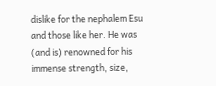dislike for the nephalem Esu and those like her. He was (and is) renowned for his immense strength, size,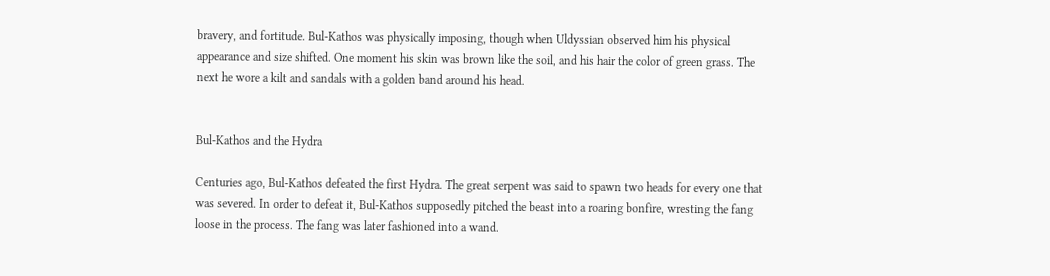bravery, and fortitude. Bul-Kathos was physically imposing, though when Uldyssian observed him his physical appearance and size shifted. One moment his skin was brown like the soil, and his hair the color of green grass. The next he wore a kilt and sandals with a golden band around his head.


Bul-Kathos and the Hydra

Centuries ago, Bul-Kathos defeated the first Hydra. The great serpent was said to spawn two heads for every one that was severed. In order to defeat it, Bul-Kathos supposedly pitched the beast into a roaring bonfire, wresting the fang loose in the process. The fang was later fashioned into a wand.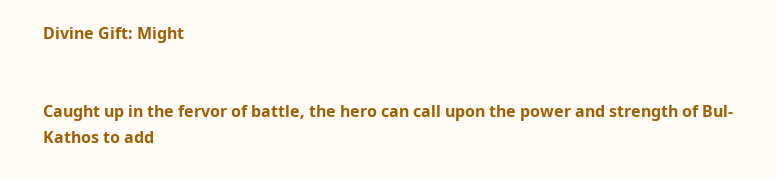Divine Gift: Might


Caught up in the fervor of battle, the hero can call upon the power and strength of Bul-Kathos to add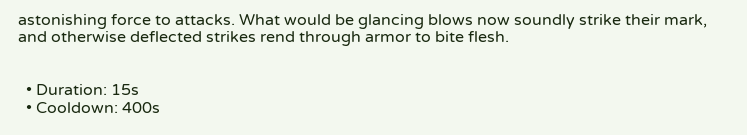astonishing force to attacks. What would be glancing blows now soundly strike their mark, and otherwise deflected strikes rend through armor to bite flesh.


  • Duration: 15s
  • Cooldown: 400s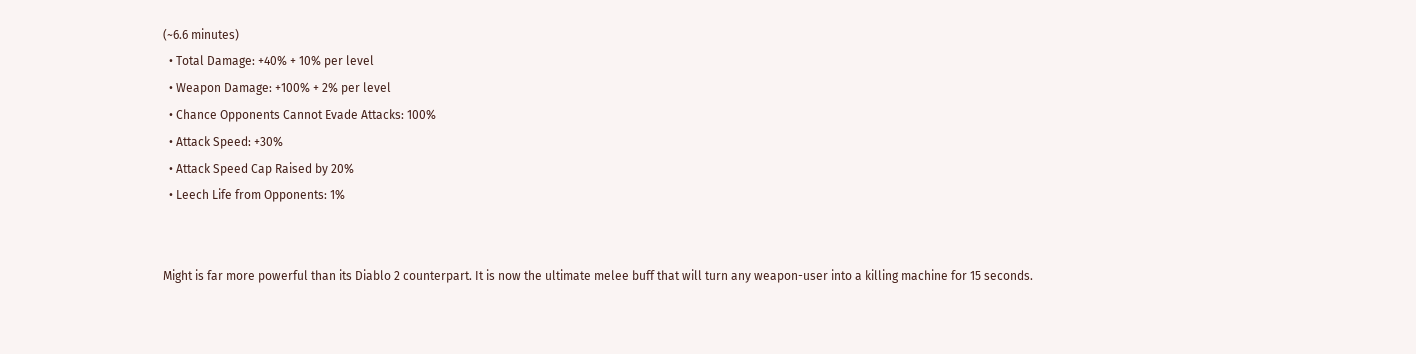(~6.6 minutes)
  • Total Damage: +40% + 10% per level
  • Weapon Damage: +100% + 2% per level
  • Chance Opponents Cannot Evade Attacks: 100%
  • Attack Speed: +30%
  • Attack Speed Cap Raised by 20%
  • Leech Life from Opponents: 1%


Might is far more powerful than its Diablo 2 counterpart. It is now the ultimate melee buff that will turn any weapon-user into a killing machine for 15 seconds.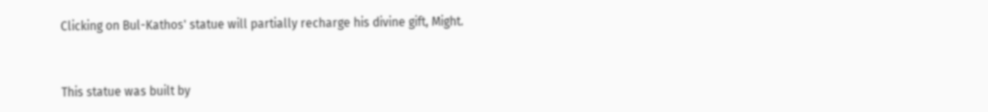Clicking on Bul-Kathos' statue will partially recharge his divine gift, Might.


This statue was built by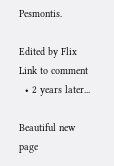Pesmontis.

Edited by Flix
Link to comment
  • 2 years later...

Beautiful new page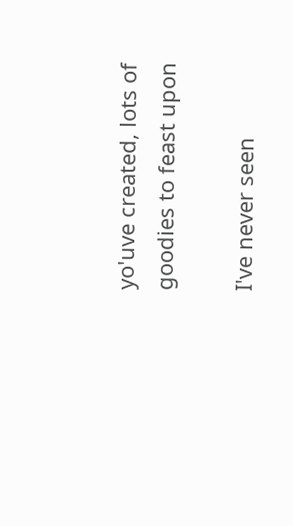yo'uve created, lots of goodies to feast upon

I've never seen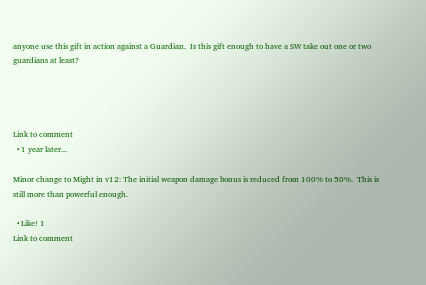anyone use this gift in action against a Guardian.  Is this gift enough to have a SW take out one or two guardians at least?




Link to comment
  • 1 year later...

Minor change to Might in v12: The initial weapon damage bonus is reduced from 100% to 50%.  This is still more than powerful enough.

  • Like! 1
Link to comment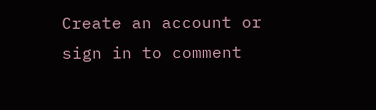Create an account or sign in to comment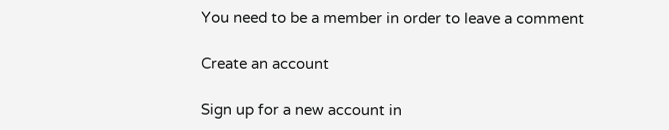You need to be a member in order to leave a comment

Create an account

Sign up for a new account in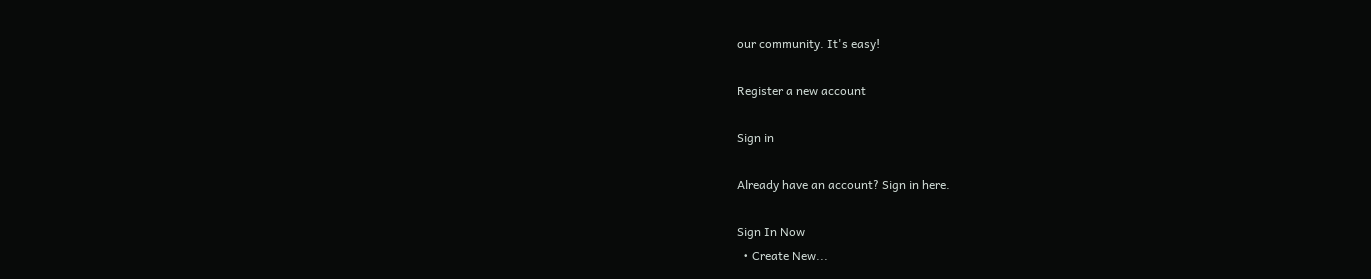our community. It's easy!

Register a new account

Sign in

Already have an account? Sign in here.

Sign In Now
  • Create New...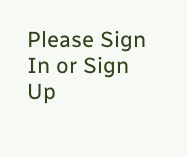Please Sign In or Sign Up